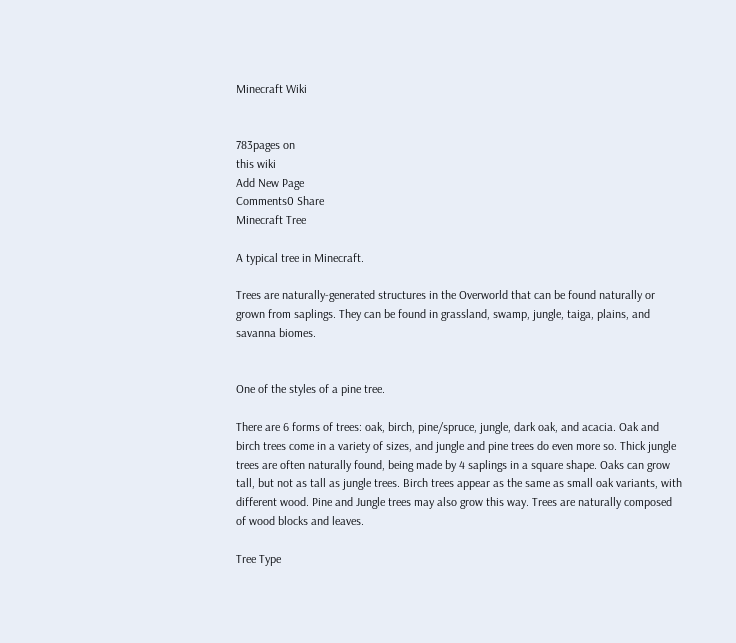Minecraft Wiki


783pages on
this wiki
Add New Page
Comments0 Share
Minecraft Tree

A typical tree in Minecraft.

Trees are naturally-generated structures in the Overworld that can be found naturally or grown from saplings. They can be found in grassland, swamp, jungle, taiga, plains, and savanna biomes.


One of the styles of a pine tree.

There are 6 forms of trees: oak, birch, pine/spruce, jungle, dark oak, and acacia. Oak and birch trees come in a variety of sizes, and jungle and pine trees do even more so. Thick jungle trees are often naturally found, being made by 4 saplings in a square shape. Oaks can grow tall, but not as tall as jungle trees. Birch trees appear as the same as small oak variants, with different wood. Pine and Jungle trees may also grow this way. Trees are naturally composed of wood blocks and leaves.

Tree Type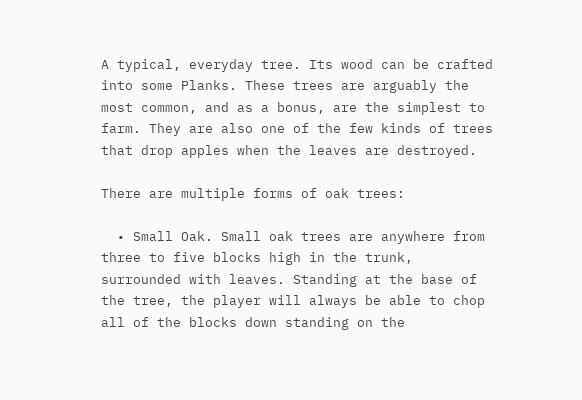A typical, everyday tree. Its wood can be crafted into some Planks. These trees are arguably the most common, and as a bonus, are the simplest to farm. They are also one of the few kinds of trees that drop apples when the leaves are destroyed.

There are multiple forms of oak trees:

  • Small Oak. Small oak trees are anywhere from three to five blocks high in the trunk, surrounded with leaves. Standing at the base of the tree, the player will always be able to chop all of the blocks down standing on the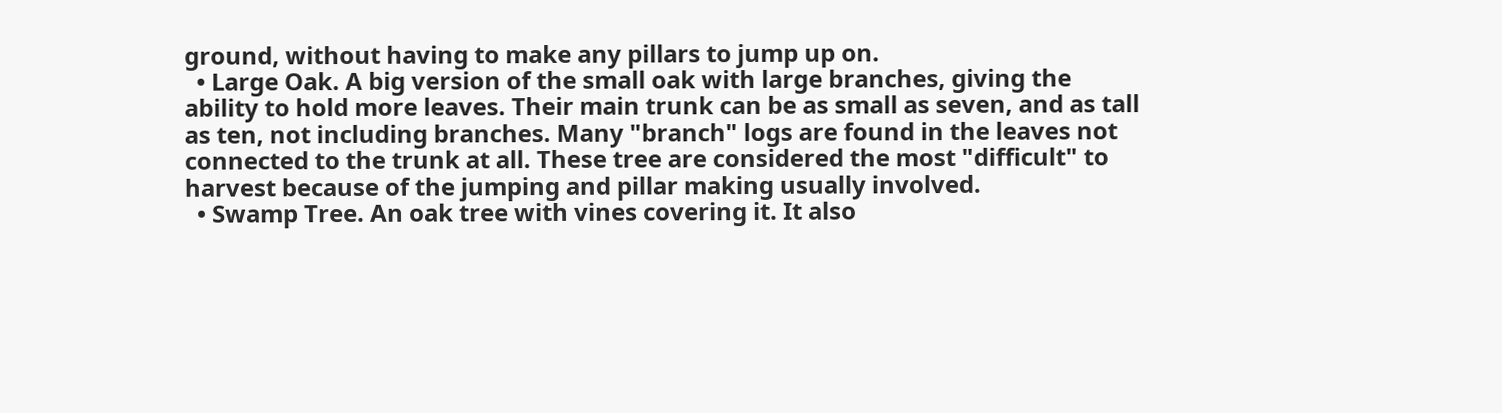ground, without having to make any pillars to jump up on.
  • Large Oak. A big version of the small oak with large branches, giving the ability to hold more leaves. Their main trunk can be as small as seven, and as tall as ten, not including branches. Many "branch" logs are found in the leaves not connected to the trunk at all. These tree are considered the most "difficult" to harvest because of the jumping and pillar making usually involved.
  • Swamp Tree. An oak tree with vines covering it. It also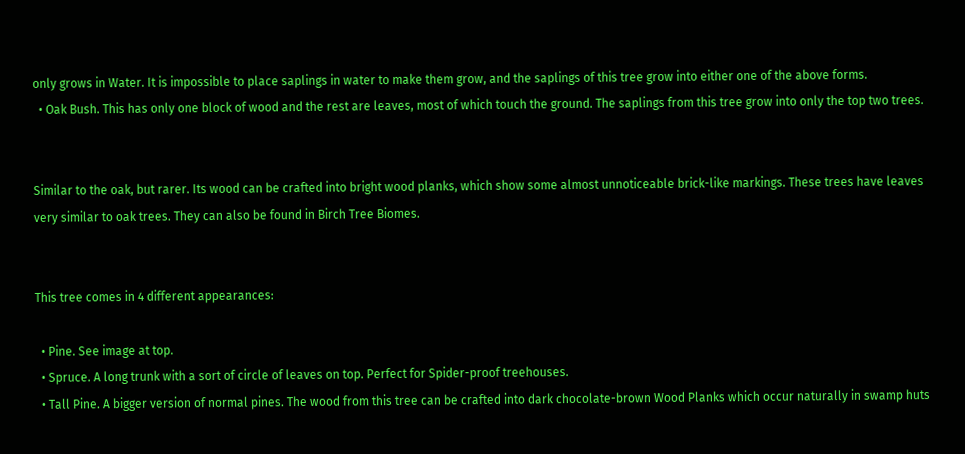only grows in Water. It is impossible to place saplings in water to make them grow, and the saplings of this tree grow into either one of the above forms.
  • Oak Bush. This has only one block of wood and the rest are leaves, most of which touch the ground. The saplings from this tree grow into only the top two trees.


Similar to the oak, but rarer. Its wood can be crafted into bright wood planks, which show some almost unnoticeable brick-like markings. These trees have leaves very similar to oak trees. They can also be found in Birch Tree Biomes.


This tree comes in 4 different appearances:

  • Pine. See image at top.
  • Spruce. A long trunk with a sort of circle of leaves on top. Perfect for Spider-proof treehouses.
  • Tall Pine. A bigger version of normal pines. The wood from this tree can be crafted into dark chocolate-brown Wood Planks which occur naturally in swamp huts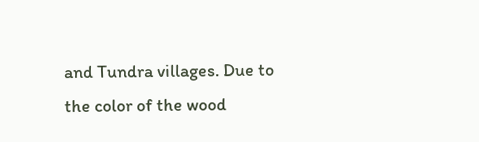and Tundra villages. Due to the color of the wood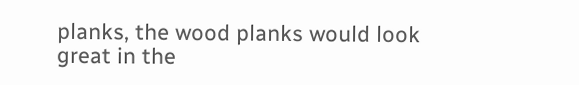planks, the wood planks would look great in the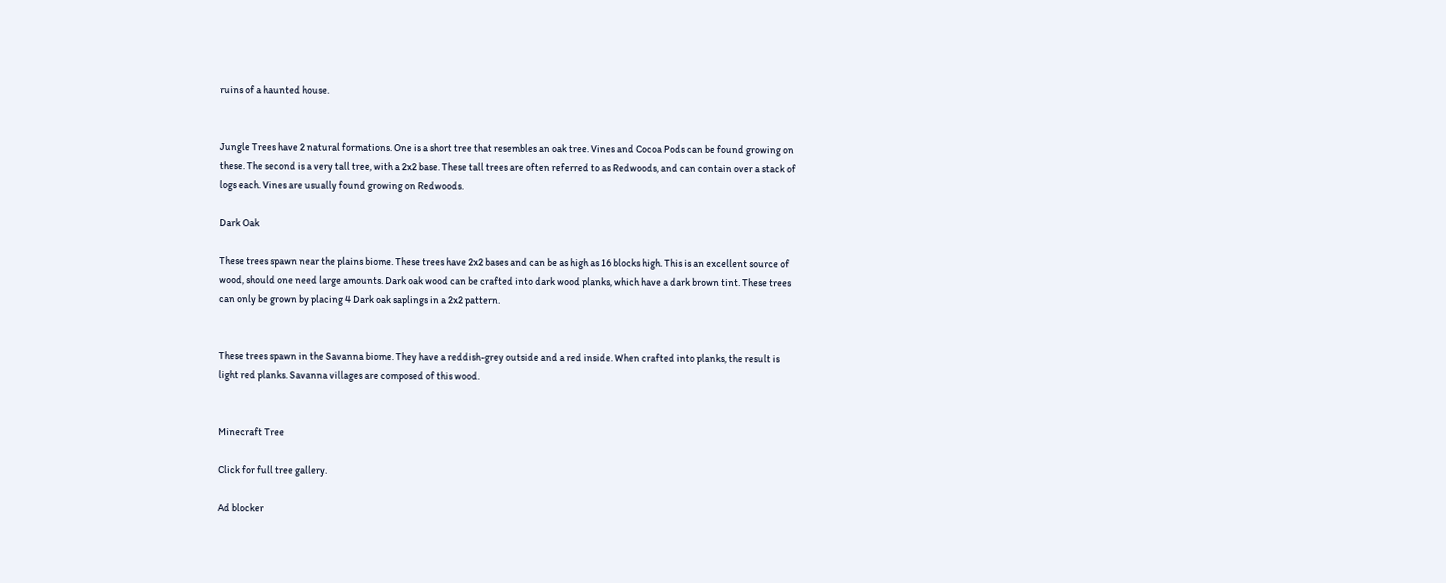ruins of a haunted house.


Jungle Trees have 2 natural formations. One is a short tree that resembles an oak tree. Vines and Cocoa Pods can be found growing on these. The second is a very tall tree, with a 2x2 base. These tall trees are often referred to as Redwoods, and can contain over a stack of logs each. Vines are usually found growing on Redwoods.

Dark Oak

These trees spawn near the plains biome. These trees have 2x2 bases and can be as high as 16 blocks high. This is an excellent source of wood, should one need large amounts. Dark oak wood can be crafted into dark wood planks, which have a dark brown tint. These trees can only be grown by placing 4 Dark oak saplings in a 2x2 pattern.


These trees spawn in the Savanna biome. They have a reddish-grey outside and a red inside. When crafted into planks, the result is light red planks. Savanna villages are composed of this wood.


Minecraft Tree

Click for full tree gallery.

Ad blocker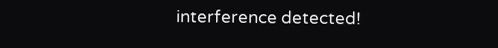interference detected!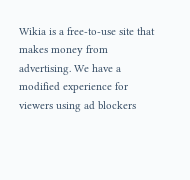Wikia is a free-to-use site that makes money from advertising. We have a modified experience for viewers using ad blockers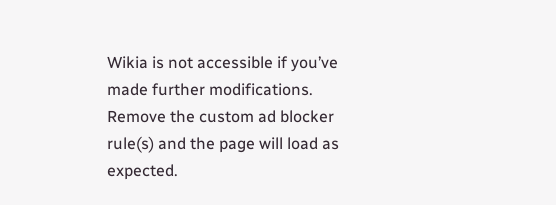Wikia is not accessible if you’ve made further modifications. Remove the custom ad blocker rule(s) and the page will load as expected.